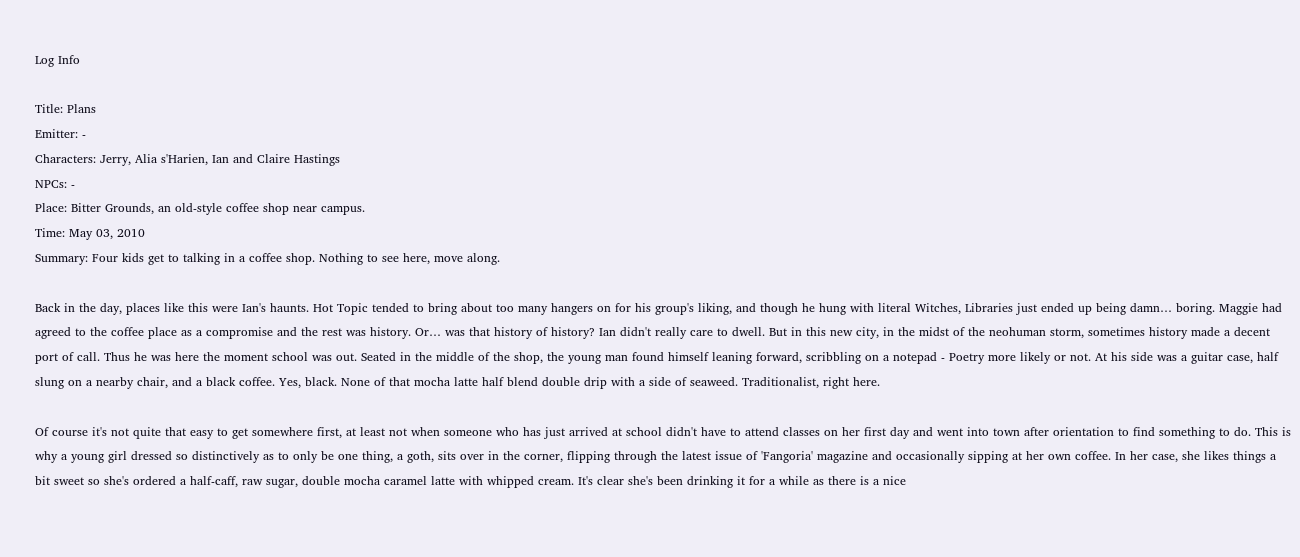Log Info

Title: Plans
Emitter: -
Characters: Jerry, Alia s'Harien, Ian and Claire Hastings
NPCs: -
Place: Bitter Grounds, an old-style coffee shop near campus.
Time: May 03, 2010
Summary: Four kids get to talking in a coffee shop. Nothing to see here, move along.

Back in the day, places like this were Ian's haunts. Hot Topic tended to bring about too many hangers on for his group's liking, and though he hung with literal Witches, Libraries just ended up being damn… boring. Maggie had agreed to the coffee place as a compromise and the rest was history. Or… was that history of history? Ian didn't really care to dwell. But in this new city, in the midst of the neohuman storm, sometimes history made a decent port of call. Thus he was here the moment school was out. Seated in the middle of the shop, the young man found himself leaning forward, scribbling on a notepad - Poetry more likely or not. At his side was a guitar case, half slung on a nearby chair, and a black coffee. Yes, black. None of that mocha latte half blend double drip with a side of seaweed. Traditionalist, right here.

Of course it's not quite that easy to get somewhere first, at least not when someone who has just arrived at school didn't have to attend classes on her first day and went into town after orientation to find something to do. This is why a young girl dressed so distinctively as to only be one thing, a goth, sits over in the corner, flipping through the latest issue of 'Fangoria' magazine and occasionally sipping at her own coffee. In her case, she likes things a bit sweet so she's ordered a half-caff, raw sugar, double mocha caramel latte with whipped cream. It's clear she's been drinking it for a while as there is a nice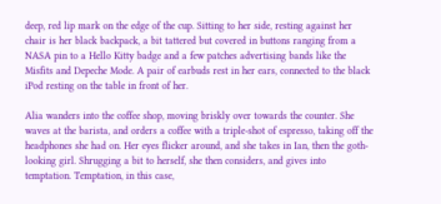deep, red lip mark on the edge of the cup. Sitting to her side, resting against her chair is her black backpack, a bit tattered but covered in buttons ranging from a NASA pin to a Hello Kitty badge and a few patches advertising bands like the Misfits and Depeche Mode. A pair of earbuds rest in her ears, connected to the black iPod resting on the table in front of her.

Alia wanders into the coffee shop, moving briskly over towards the counter. She waves at the barista, and orders a coffee with a triple-shot of espresso, taking off the headphones she had on. Her eyes flicker around, and she takes in Ian, then the goth-looking girl. Shrugging a bit to herself, she then considers, and gives into temptation. Temptation, in this case,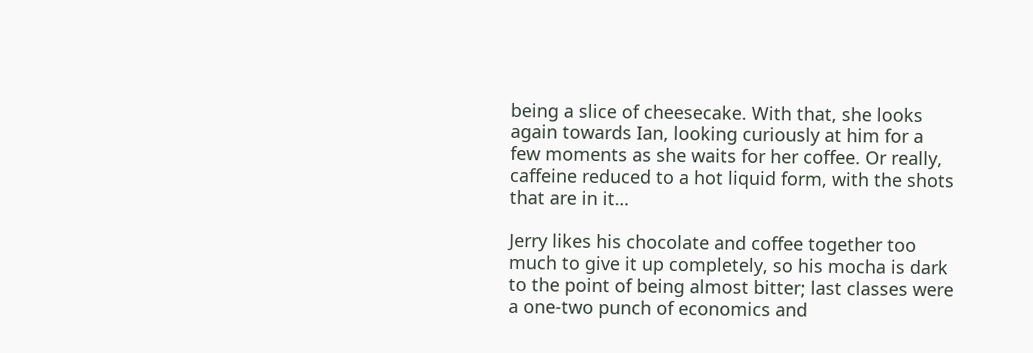being a slice of cheesecake. With that, she looks again towards Ian, looking curiously at him for a few moments as she waits for her coffee. Or really, caffeine reduced to a hot liquid form, with the shots that are in it…

Jerry likes his chocolate and coffee together too much to give it up completely, so his mocha is dark to the point of being almost bitter; last classes were a one-two punch of economics and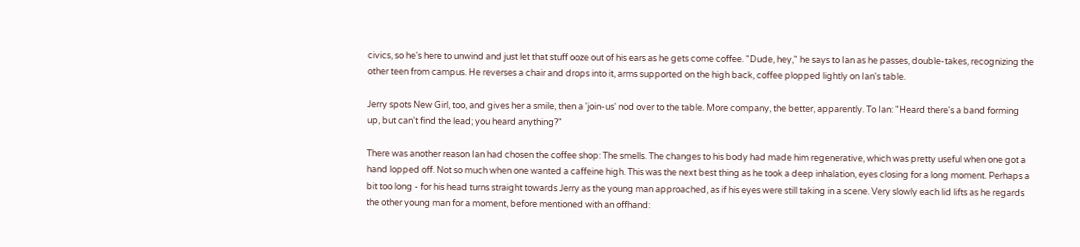civics, so he's here to unwind and just let that stuff ooze out of his ears as he gets come coffee. "Dude, hey," he says to Ian as he passes, double-takes, recognizing the other teen from campus. He reverses a chair and drops into it, arms supported on the high back, coffee plopped lightly on Ian's table.

Jerry spots New Girl, too, and gives her a smile, then a 'join-us' nod over to the table. More company, the better, apparently. To Ian: "Heard there's a band forming up, but can't find the lead; you heard anything?"

There was another reason Ian had chosen the coffee shop: The smells. The changes to his body had made him regenerative, which was pretty useful when one got a hand lopped off. Not so much when one wanted a caffeine high. This was the next best thing as he took a deep inhalation, eyes closing for a long moment. Perhaps a bit too long - for his head turns straight towards Jerry as the young man approached, as if his eyes were still taking in a scene. Very slowly each lid lifts as he regards the other young man for a moment, before mentioned with an offhand: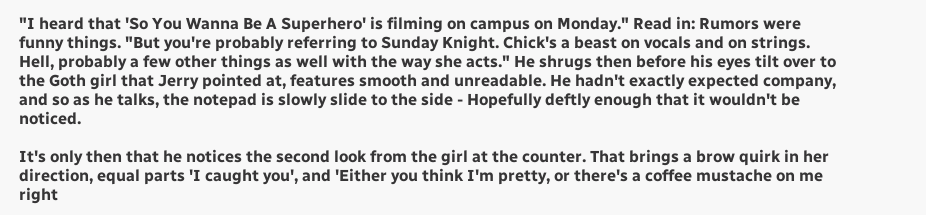"I heard that 'So You Wanna Be A Superhero' is filming on campus on Monday." Read in: Rumors were funny things. "But you're probably referring to Sunday Knight. Chick's a beast on vocals and on strings. Hell, probably a few other things as well with the way she acts." He shrugs then before his eyes tilt over to the Goth girl that Jerry pointed at, features smooth and unreadable. He hadn't exactly expected company, and so as he talks, the notepad is slowly slide to the side - Hopefully deftly enough that it wouldn't be noticed.

It's only then that he notices the second look from the girl at the counter. That brings a brow quirk in her direction, equal parts 'I caught you', and 'Either you think I'm pretty, or there's a coffee mustache on me right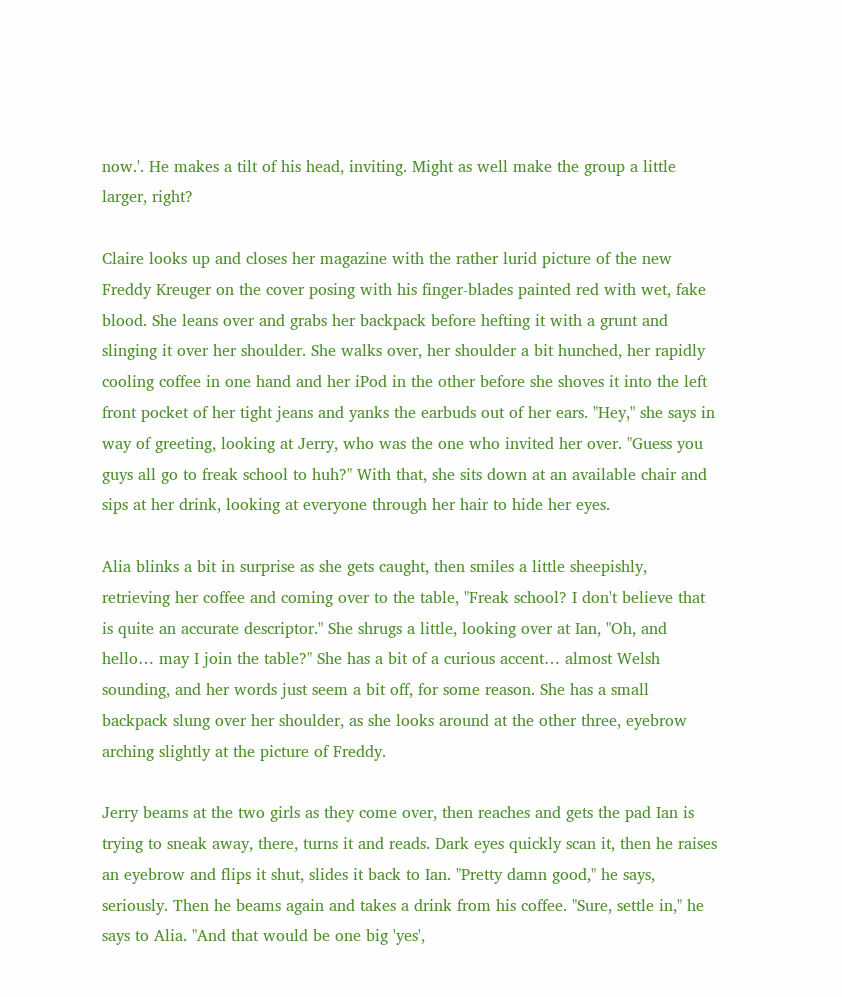now.'. He makes a tilt of his head, inviting. Might as well make the group a little larger, right?

Claire looks up and closes her magazine with the rather lurid picture of the new Freddy Kreuger on the cover posing with his finger-blades painted red with wet, fake blood. She leans over and grabs her backpack before hefting it with a grunt and slinging it over her shoulder. She walks over, her shoulder a bit hunched, her rapidly cooling coffee in one hand and her iPod in the other before she shoves it into the left front pocket of her tight jeans and yanks the earbuds out of her ears. "Hey," she says in way of greeting, looking at Jerry, who was the one who invited her over. "Guess you guys all go to freak school to huh?" With that, she sits down at an available chair and sips at her drink, looking at everyone through her hair to hide her eyes.

Alia blinks a bit in surprise as she gets caught, then smiles a little sheepishly, retrieving her coffee and coming over to the table, "Freak school? I don't believe that is quite an accurate descriptor." She shrugs a little, looking over at Ian, "Oh, and hello… may I join the table?" She has a bit of a curious accent… almost Welsh sounding, and her words just seem a bit off, for some reason. She has a small backpack slung over her shoulder, as she looks around at the other three, eyebrow arching slightly at the picture of Freddy.

Jerry beams at the two girls as they come over, then reaches and gets the pad Ian is trying to sneak away, there, turns it and reads. Dark eyes quickly scan it, then he raises an eyebrow and flips it shut, slides it back to Ian. "Pretty damn good," he says, seriously. Then he beams again and takes a drink from his coffee. "Sure, settle in," he says to Alia. "And that would be one big 'yes',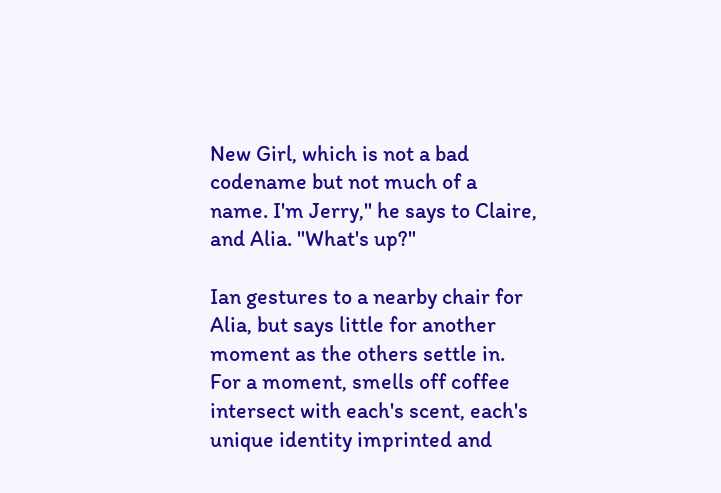New Girl, which is not a bad codename but not much of a name. I'm Jerry," he says to Claire, and Alia. "What's up?"

Ian gestures to a nearby chair for Alia, but says little for another moment as the others settle in. For a moment, smells off coffee intersect with each's scent, each's unique identity imprinted and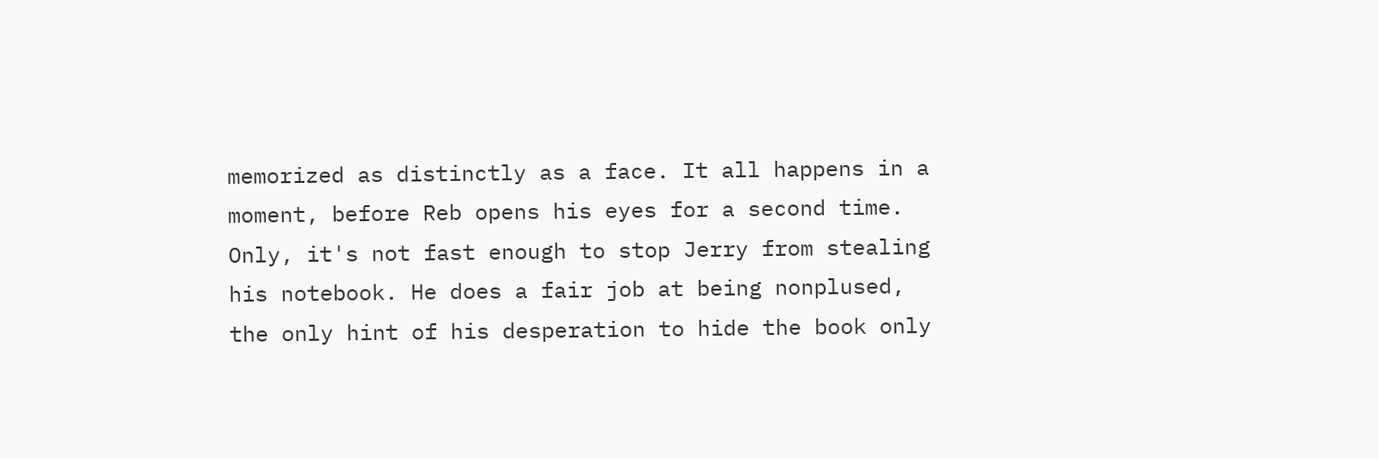memorized as distinctly as a face. It all happens in a moment, before Reb opens his eyes for a second time. Only, it's not fast enough to stop Jerry from stealing his notebook. He does a fair job at being nonplused, the only hint of his desperation to hide the book only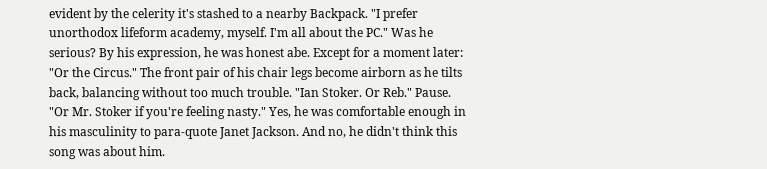evident by the celerity it's stashed to a nearby Backpack. "I prefer unorthodox lifeform academy, myself. I'm all about the PC." Was he serious? By his expression, he was honest abe. Except for a moment later: "Or the Circus." The front pair of his chair legs become airborn as he tilts back, balancing without too much trouble. "Ian Stoker. Or Reb." Pause. "Or Mr. Stoker if you're feeling nasty." Yes, he was comfortable enough in his masculinity to para-quote Janet Jackson. And no, he didn't think this song was about him.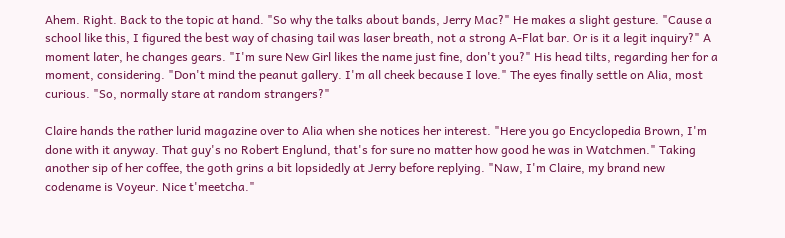Ahem. Right. Back to the topic at hand. "So why the talks about bands, Jerry Mac?" He makes a slight gesture. "Cause a school like this, I figured the best way of chasing tail was laser breath, not a strong A-Flat bar. Or is it a legit inquiry?" A moment later, he changes gears. "I'm sure New Girl likes the name just fine, don't you?" His head tilts, regarding her for a moment, considering. "Don't mind the peanut gallery. I'm all cheek because I love." The eyes finally settle on Alia, most curious. "So, normally stare at random strangers?"

Claire hands the rather lurid magazine over to Alia when she notices her interest. "Here you go Encyclopedia Brown, I'm done with it anyway. That guy's no Robert Englund, that's for sure no matter how good he was in Watchmen." Taking another sip of her coffee, the goth grins a bit lopsidedly at Jerry before replying. "Naw, I'm Claire, my brand new codename is Voyeur. Nice t'meetcha."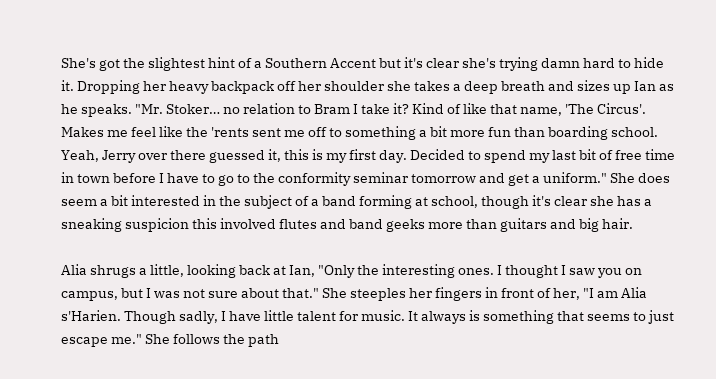She's got the slightest hint of a Southern Accent but it's clear she's trying damn hard to hide it. Dropping her heavy backpack off her shoulder she takes a deep breath and sizes up Ian as he speaks. "Mr. Stoker… no relation to Bram I take it? Kind of like that name, 'The Circus'. Makes me feel like the 'rents sent me off to something a bit more fun than boarding school. Yeah, Jerry over there guessed it, this is my first day. Decided to spend my last bit of free time in town before I have to go to the conformity seminar tomorrow and get a uniform." She does seem a bit interested in the subject of a band forming at school, though it's clear she has a sneaking suspicion this involved flutes and band geeks more than guitars and big hair.

Alia shrugs a little, looking back at Ian, "Only the interesting ones. I thought I saw you on campus, but I was not sure about that." She steeples her fingers in front of her, "I am Alia s'Harien. Though sadly, I have little talent for music. It always is something that seems to just escape me." She follows the path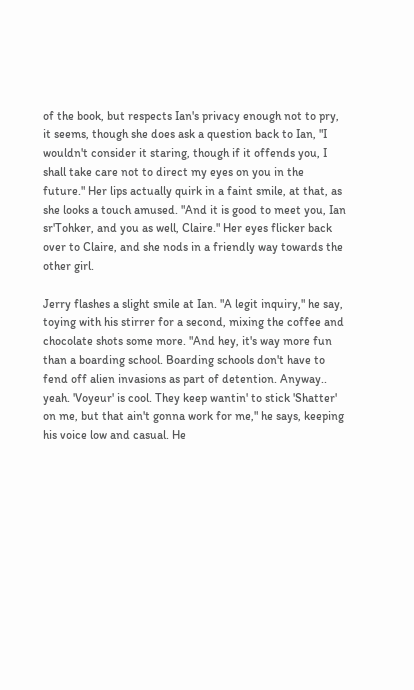of the book, but respects Ian's privacy enough not to pry, it seems, though she does ask a question back to Ian, "I wouldn't consider it staring, though if it offends you, I shall take care not to direct my eyes on you in the future." Her lips actually quirk in a faint smile, at that, as she looks a touch amused. "And it is good to meet you, Ian sr'Tohker, and you as well, Claire." Her eyes flicker back over to Claire, and she nods in a friendly way towards the other girl.

Jerry flashes a slight smile at Ian. "A legit inquiry," he say, toying with his stirrer for a second, mixing the coffee and chocolate shots some more. "And hey, it's way more fun than a boarding school. Boarding schools don't have to fend off alien invasions as part of detention. Anyway.. yeah. 'Voyeur' is cool. They keep wantin' to stick 'Shatter' on me, but that ain't gonna work for me," he says, keeping his voice low and casual. He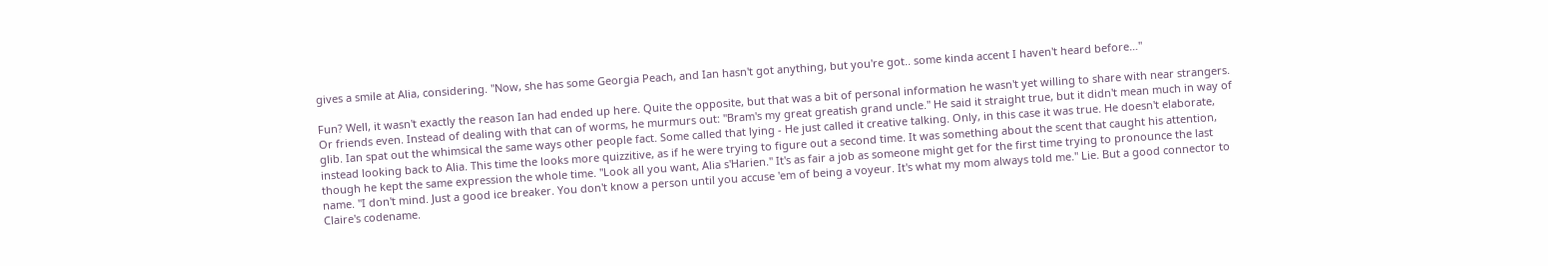gives a smile at Alia, considering. "Now, she has some Georgia Peach, and Ian hasn't got anything, but you're got.. some kinda accent I haven't heard before…"

Fun? Well, it wasn't exactly the reason Ian had ended up here. Quite the opposite, but that was a bit of personal information he wasn't yet willing to share with near strangers. Or friends even. Instead of dealing with that can of worms, he murmurs out: "Bram's my great greatish grand uncle." He said it straight true, but it didn't mean much in way of glib. Ian spat out the whimsical the same ways other people fact. Some called that lying - He just called it creative talking. Only, in this case it was true. He doesn't elaborate, instead looking back to Alia. This time the looks more quizzitive, as if he were trying to figure out a second time. It was something about the scent that caught his attention, though he kept the same expression the whole time. "Look all you want, Alia s'Harien." It's as fair a job as someone might get for the first time trying to pronounce the last name. "I don't mind. Just a good ice breaker. You don't know a person until you accuse 'em of being a voyeur. It's what my mom always told me." Lie. But a good connector to Claire's codename.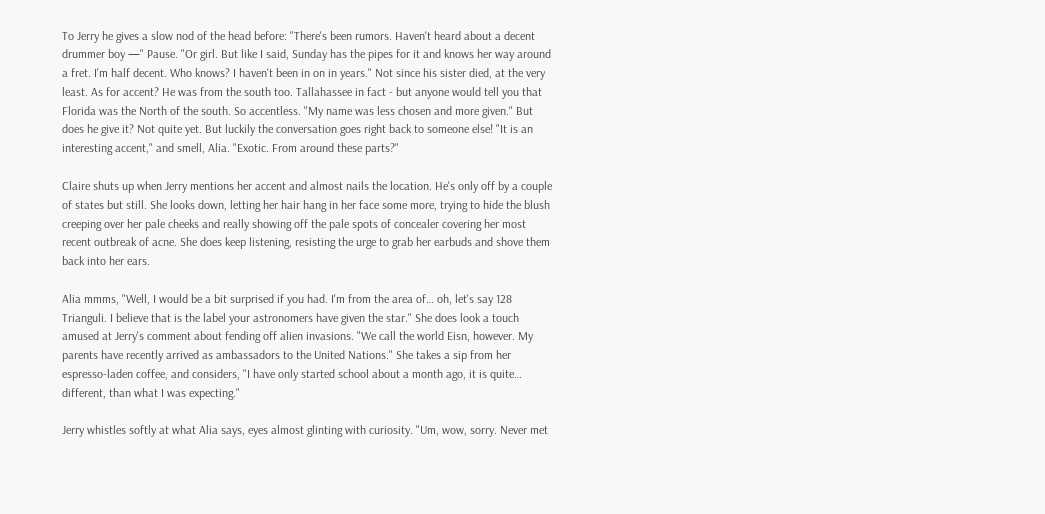To Jerry he gives a slow nod of the head before: "There's been rumors. Haven't heard about a decent drummer boy —" Pause. "Or girl. But like I said, Sunday has the pipes for it and knows her way around a fret. I'm half decent. Who knows? I haven't been in on in years." Not since his sister died, at the very least. As for accent? He was from the south too. Tallahassee in fact - but anyone would tell you that Florida was the North of the south. So accentless. "My name was less chosen and more given." But does he give it? Not quite yet. But luckily the conversation goes right back to someone else! "It is an interesting accent," and smell, Alia. "Exotic. From around these parts?"

Claire shuts up when Jerry mentions her accent and almost nails the location. He's only off by a couple of states but still. She looks down, letting her hair hang in her face some more, trying to hide the blush creeping over her pale cheeks and really showing off the pale spots of concealer covering her most recent outbreak of acne. She does keep listening, resisting the urge to grab her earbuds and shove them back into her ears.

Alia mmms, "Well, I would be a bit surprised if you had. I'm from the area of… oh, let's say 128 Trianguli. I believe that is the label your astronomers have given the star." She does look a touch amused at Jerry's comment about fending off alien invasions. "We call the world Eisn, however. My parents have recently arrived as ambassadors to the United Nations." She takes a sip from her espresso-laden coffee, and considers, "I have only started school about a month ago, it is quite… different, than what I was expecting."

Jerry whistles softly at what Alia says, eyes almost glinting with curiosity. "Um, wow, sorry. Never met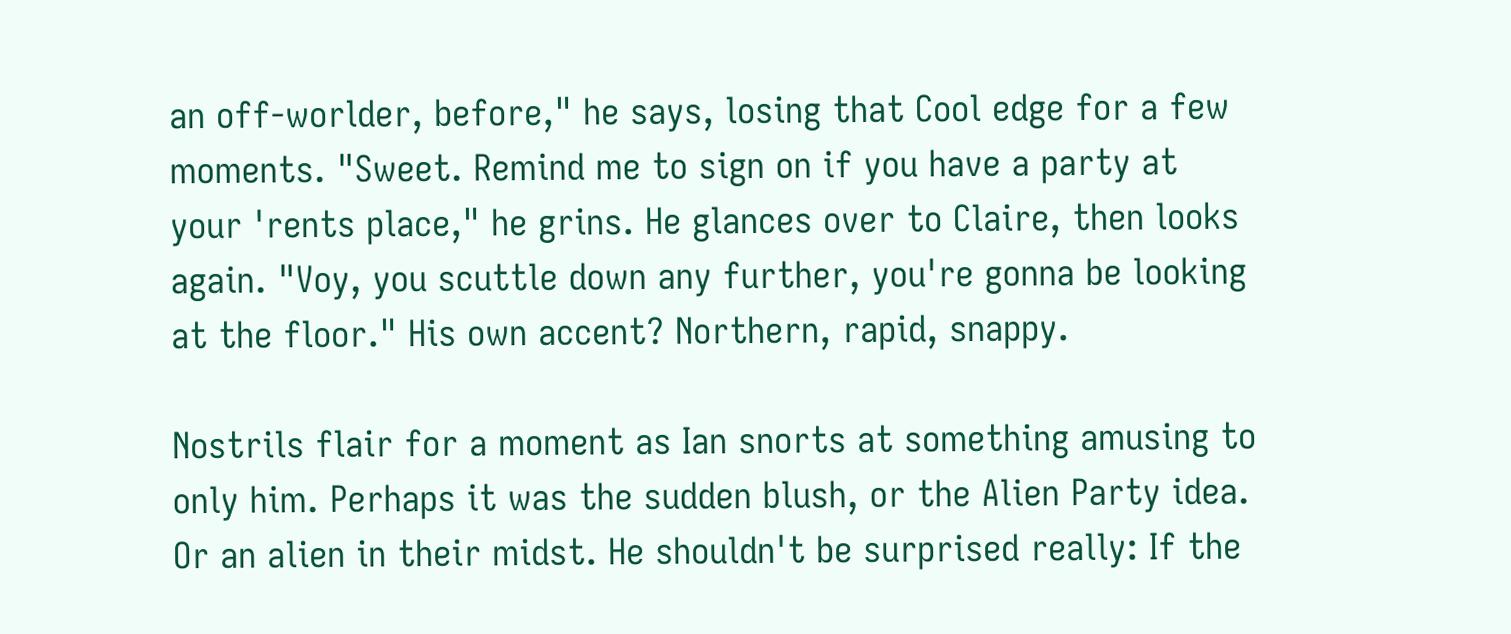an off-worlder, before," he says, losing that Cool edge for a few moments. "Sweet. Remind me to sign on if you have a party at your 'rents place," he grins. He glances over to Claire, then looks again. "Voy, you scuttle down any further, you're gonna be looking at the floor." His own accent? Northern, rapid, snappy.

Nostrils flair for a moment as Ian snorts at something amusing to only him. Perhaps it was the sudden blush, or the Alien Party idea. Or an alien in their midst. He shouldn't be surprised really: If the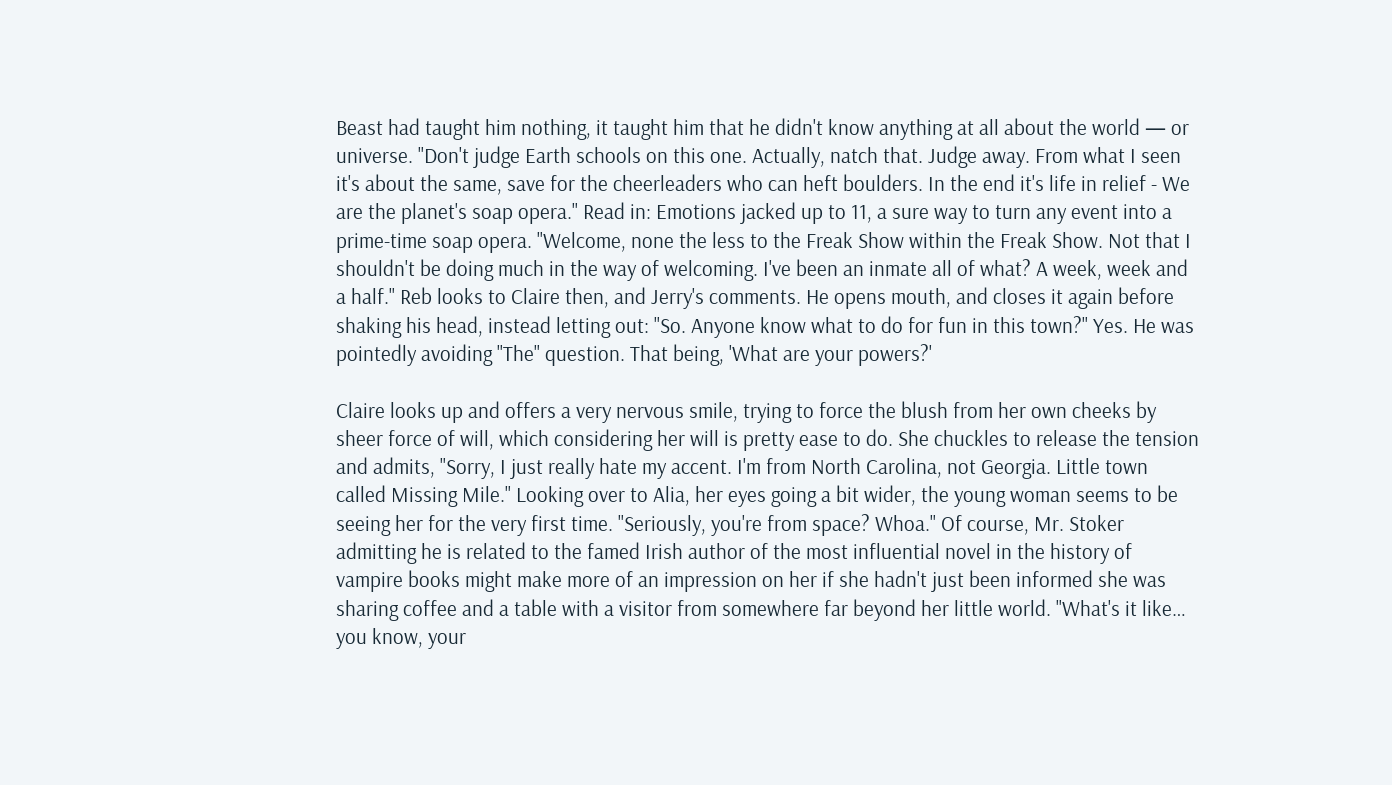Beast had taught him nothing, it taught him that he didn't know anything at all about the world — or universe. "Don't judge Earth schools on this one. Actually, natch that. Judge away. From what I seen it's about the same, save for the cheerleaders who can heft boulders. In the end it's life in relief - We are the planet's soap opera." Read in: Emotions jacked up to 11, a sure way to turn any event into a prime-time soap opera. "Welcome, none the less to the Freak Show within the Freak Show. Not that I shouldn't be doing much in the way of welcoming. I've been an inmate all of what? A week, week and a half." Reb looks to Claire then, and Jerry's comments. He opens mouth, and closes it again before shaking his head, instead letting out: "So. Anyone know what to do for fun in this town?" Yes. He was pointedly avoiding "The" question. That being, 'What are your powers?'

Claire looks up and offers a very nervous smile, trying to force the blush from her own cheeks by sheer force of will, which considering her will is pretty ease to do. She chuckles to release the tension and admits, "Sorry, I just really hate my accent. I'm from North Carolina, not Georgia. Little town called Missing Mile." Looking over to Alia, her eyes going a bit wider, the young woman seems to be seeing her for the very first time. "Seriously, you're from space? Whoa." Of course, Mr. Stoker admitting he is related to the famed Irish author of the most influential novel in the history of vampire books might make more of an impression on her if she hadn't just been informed she was sharing coffee and a table with a visitor from somewhere far beyond her little world. "What's it like… you know, your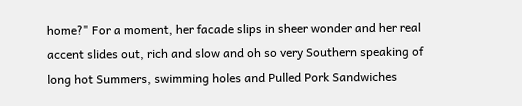home?" For a moment, her facade slips in sheer wonder and her real accent slides out, rich and slow and oh so very Southern speaking of long hot Summers, swimming holes and Pulled Pork Sandwiches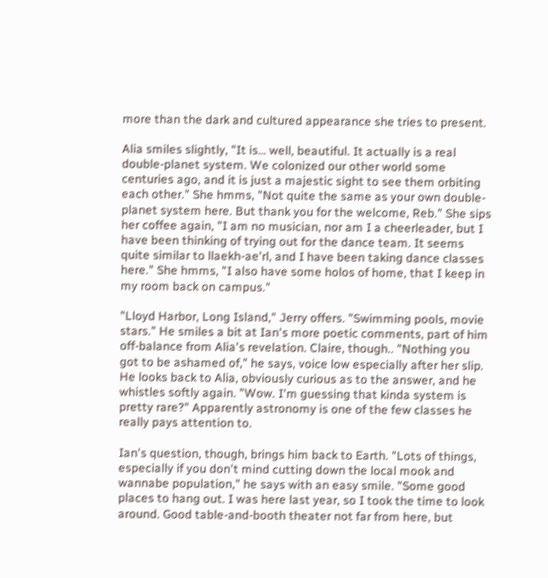more than the dark and cultured appearance she tries to present.

Alia smiles slightly, "It is… well, beautiful. It actually is a real double-planet system. We colonized our other world some centuries ago, and it is just a majestic sight to see them orbiting each other." She hmms, "Not quite the same as your own double-planet system here. But thank you for the welcome, Reb." She sips her coffee again, "I am no musician, nor am I a cheerleader, but I have been thinking of trying out for the dance team. It seems quite similar to llaekh-ae'rl, and I have been taking dance classes here." She hmms, "I also have some holos of home, that I keep in my room back on campus."

"Lloyd Harbor, Long Island," Jerry offers. "Swimming pools, movie stars." He smiles a bit at Ian's more poetic comments, part of him off-balance from Alia's revelation. Claire, though.. "Nothing you got to be ashamed of," he says, voice low especially after her slip. He looks back to Alia, obviously curious as to the answer, and he whistles softly again. "Wow. I'm guessing that kinda system is pretty rare?" Apparently astronomy is one of the few classes he really pays attention to.

Ian's question, though, brings him back to Earth. "Lots of things, especially if you don't mind cutting down the local mook and wannabe population," he says with an easy smile. "Some good places to hang out. I was here last year, so I took the time to look around. Good table-and-booth theater not far from here, but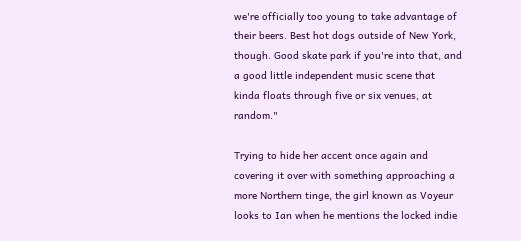we're officially too young to take advantage of their beers. Best hot dogs outside of New York, though. Good skate park if you're into that, and a good little independent music scene that kinda floats through five or six venues, at random."

Trying to hide her accent once again and covering it over with something approaching a more Northern tinge, the girl known as Voyeur looks to Ian when he mentions the locked indie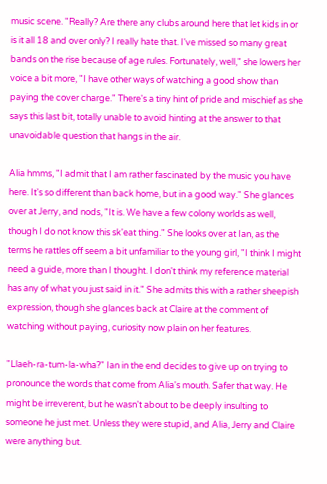music scene. "Really? Are there any clubs around here that let kids in or is it all 18 and over only? I really hate that. I've missed so many great bands on the rise because of age rules. Fortunately, well," she lowers her voice a bit more, "I have other ways of watching a good show than paying the cover charge." There's a tiny hint of pride and mischief as she says this last bit, totally unable to avoid hinting at the answer to that unavoidable question that hangs in the air.

Alia hmms, "I admit that I am rather fascinated by the music you have here. It's so different than back home, but in a good way." She glances over at Jerry, and nods, "It is. We have a few colony worlds as well, though I do not know this sk'eat thing." She looks over at Ian, as the terms he rattles off seem a bit unfamiliar to the young girl, "I think I might need a guide, more than I thought. I don't think my reference material has any of what you just said in it." She admits this with a rather sheepish expression, though she glances back at Claire at the comment of watching without paying, curiosity now plain on her features.

"Llaeh-ra-tum-la-wha?" Ian in the end decides to give up on trying to pronounce the words that come from Alia's mouth. Safer that way. He might be irreverent, but he wasn't about to be deeply insulting to someone he just met. Unless they were stupid, and Alia, Jerry and Claire were anything but.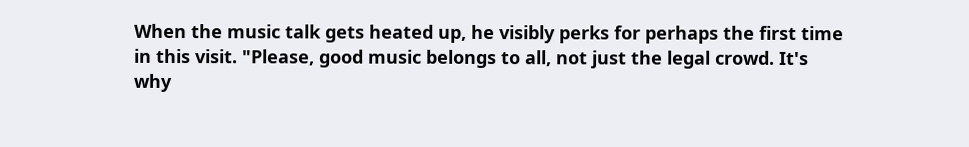When the music talk gets heated up, he visibly perks for perhaps the first time in this visit. "Please, good music belongs to all, not just the legal crowd. It's why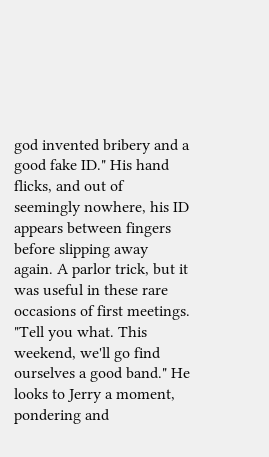god invented bribery and a good fake ID." His hand flicks, and out of seemingly nowhere, his ID appears between fingers before slipping away again. A parlor trick, but it was useful in these rare occasions of first meetings. "Tell you what. This weekend, we'll go find ourselves a good band." He looks to Jerry a moment, pondering and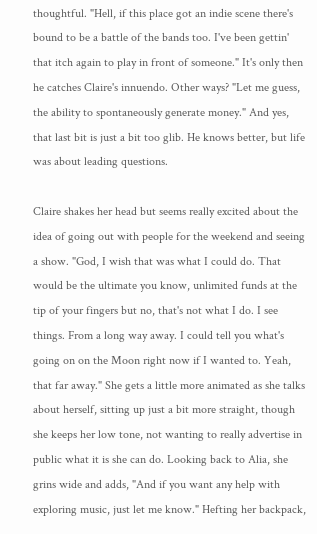thoughtful. "Hell, if this place got an indie scene there's bound to be a battle of the bands too. I've been gettin' that itch again to play in front of someone." It's only then he catches Claire's innuendo. Other ways? "Let me guess, the ability to spontaneously generate money." And yes, that last bit is just a bit too glib. He knows better, but life was about leading questions.

Claire shakes her head but seems really excited about the idea of going out with people for the weekend and seeing a show. "God, I wish that was what I could do. That would be the ultimate you know, unlimited funds at the tip of your fingers but no, that's not what I do. I see things. From a long way away. I could tell you what's going on on the Moon right now if I wanted to. Yeah, that far away." She gets a little more animated as she talks about herself, sitting up just a bit more straight, though she keeps her low tone, not wanting to really advertise in public what it is she can do. Looking back to Alia, she grins wide and adds, "And if you want any help with exploring music, just let me know." Hefting her backpack,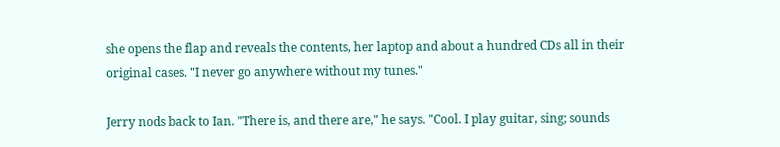she opens the flap and reveals the contents, her laptop and about a hundred CDs all in their original cases. "I never go anywhere without my tunes."

Jerry nods back to Ian. "There is, and there are," he says. "Cool. I play guitar, sing; sounds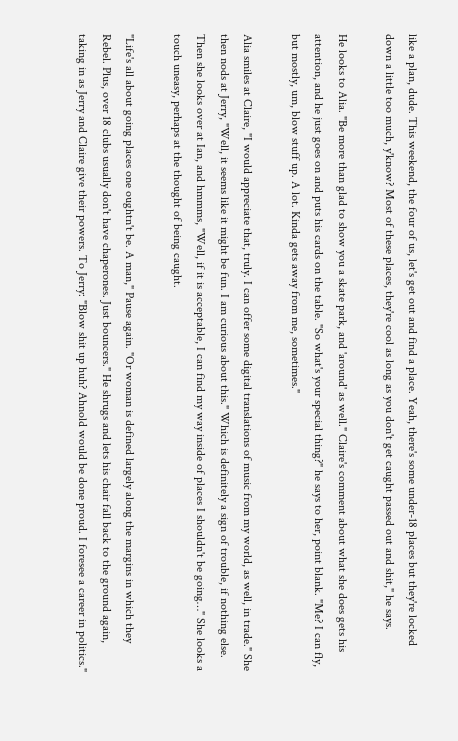like a plan, dude. This weekend, the four of us, let's get out and find a place. Yeah, there's some under-18 places but they're locked down a little too much, y'know? Most of these places, they're cool as long as you don't get caught passed out and shit," he says.

He looks to Alia. "Be more than glad to show you a skate park, and 'around' as well." Claire's comment about what she does gets his attention, and he just goes on and puts his cards on the table. "So what's your special thing?" he says to her, point blank. "Me? I can fly, but mostly, um, blow stuff up. A lot. Kinda gets away from me, sometimes."

Alia smiles at Claire, "I would appreciate that, truly. I can offer some digital translations of music from my world, as well, in trade." She then nods at Jerry, "Well, it seems like it might be fun. I am curious about this." Which is definitely a sign of trouble, if nothing else. Then she looks over at Ian, and hmmms, "Well, if it is acceptable, I can find my way inside of places I shouldn't be going…" She looks a touch uneasy, perhaps at the thought of being caught.

"Life's all about going places one oughtn't be. A man," Pause again. "Or woman is defined largely along the margins in which they Rebel. Plus, over 18 clubs usually don't have chaperones. Just bouncers." He shrugs and lets his chair fall back to the ground again, taking in as Jerry and Claire give their powers. To Jerry: "Blow shit up huh? Ahnold would be done proud. I foresee a career in politics."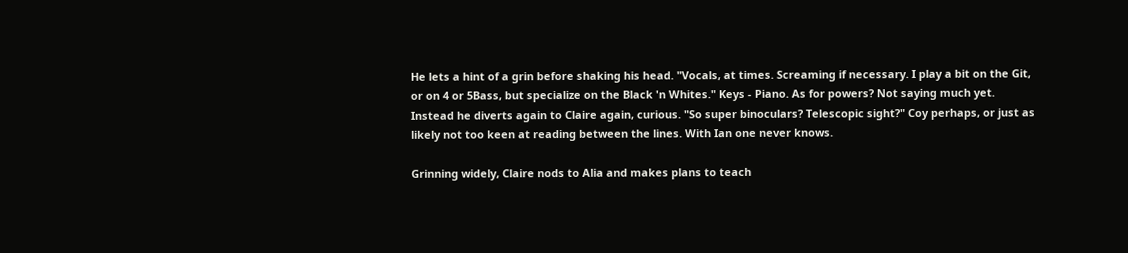He lets a hint of a grin before shaking his head. "Vocals, at times. Screaming if necessary. I play a bit on the Git, or on 4 or 5Bass, but specialize on the Black 'n Whites." Keys - Piano. As for powers? Not saying much yet. Instead he diverts again to Claire again, curious. "So super binoculars? Telescopic sight?" Coy perhaps, or just as likely not too keen at reading between the lines. With Ian one never knows.

Grinning widely, Claire nods to Alia and makes plans to teach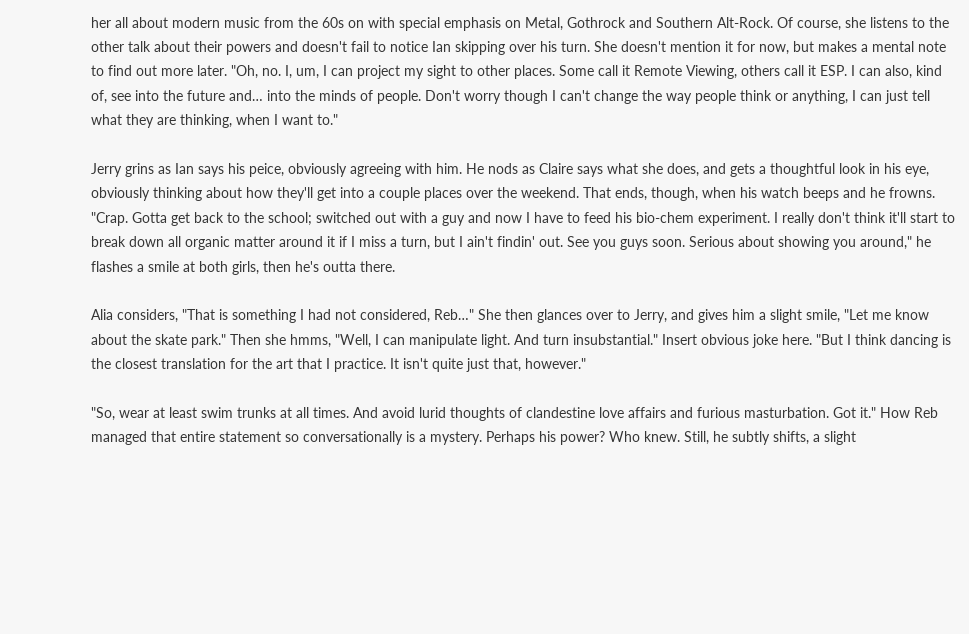her all about modern music from the 60s on with special emphasis on Metal, Gothrock and Southern Alt-Rock. Of course, she listens to the other talk about their powers and doesn't fail to notice Ian skipping over his turn. She doesn't mention it for now, but makes a mental note to find out more later. "Oh, no. I, um, I can project my sight to other places. Some call it Remote Viewing, others call it ESP. I can also, kind of, see into the future and… into the minds of people. Don't worry though I can't change the way people think or anything, I can just tell what they are thinking, when I want to."

Jerry grins as Ian says his peice, obviously agreeing with him. He nods as Claire says what she does, and gets a thoughtful look in his eye, obviously thinking about how they'll get into a couple places over the weekend. That ends, though, when his watch beeps and he frowns. "Crap. Gotta get back to the school; switched out with a guy and now I have to feed his bio-chem experiment. I really don't think it'll start to break down all organic matter around it if I miss a turn, but I ain't findin' out. See you guys soon. Serious about showing you around," he flashes a smile at both girls, then he's outta there.

Alia considers, "That is something I had not considered, Reb…" She then glances over to Jerry, and gives him a slight smile, "Let me know about the skate park." Then she hmms, "Well, I can manipulate light. And turn insubstantial." Insert obvious joke here. "But I think dancing is the closest translation for the art that I practice. It isn't quite just that, however."

"So, wear at least swim trunks at all times. And avoid lurid thoughts of clandestine love affairs and furious masturbation. Got it." How Reb managed that entire statement so conversationally is a mystery. Perhaps his power? Who knew. Still, he subtly shifts, a slight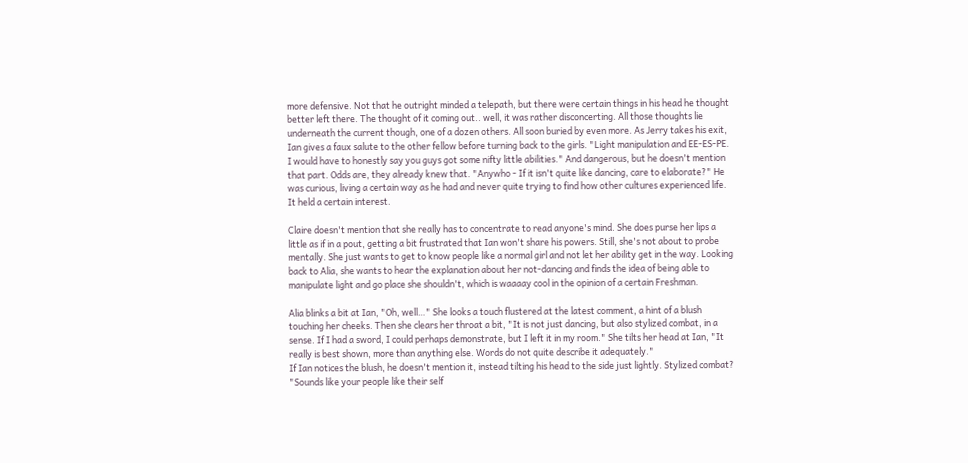more defensive. Not that he outright minded a telepath, but there were certain things in his head he thought better left there. The thought of it coming out.. well, it was rather disconcerting. All those thoughts lie underneath the current though, one of a dozen others. All soon buried by even more. As Jerry takes his exit, Ian gives a faux salute to the other fellow before turning back to the girls. "Light manipulation and EE-ES-PE. I would have to honestly say you guys got some nifty little abilities." And dangerous, but he doesn't mention that part. Odds are, they already knew that. "Anywho - If it isn't quite like dancing, care to elaborate?" He was curious, living a certain way as he had and never quite trying to find how other cultures experienced life. It held a certain interest.

Claire doesn't mention that she really has to concentrate to read anyone's mind. She does purse her lips a little as if in a pout, getting a bit frustrated that Ian won't share his powers. Still, she's not about to probe mentally. She just wants to get to know people like a normal girl and not let her ability get in the way. Looking back to Alia, she wants to hear the explanation about her not-dancing and finds the idea of being able to manipulate light and go place she shouldn't, which is waaaay cool in the opinion of a certain Freshman.

Alia blinks a bit at Ian, "Oh, well…" She looks a touch flustered at the latest comment, a hint of a blush touching her cheeks. Then she clears her throat a bit, "It is not just dancing, but also stylized combat, in a sense. If I had a sword, I could perhaps demonstrate, but I left it in my room." She tilts her head at Ian, "It really is best shown, more than anything else. Words do not quite describe it adequately."
If Ian notices the blush, he doesn't mention it, instead tilting his head to the side just lightly. Stylized combat? "Sounds like your people like their self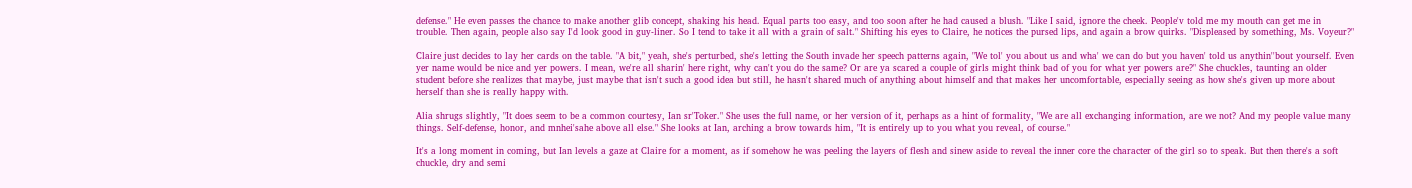defense." He even passes the chance to make another glib concept, shaking his head. Equal parts too easy, and too soon after he had caused a blush. "Like I said, ignore the cheek. People'v told me my mouth can get me in trouble. Then again, people also say I'd look good in guy-liner. So I tend to take it all with a grain of salt." Shifting his eyes to Claire, he notices the pursed lips, and again a brow quirks. "Displeased by something, Ms. Voyeur?"

Claire just decides to lay her cards on the table. "A bit," yeah, she's perturbed, she's letting the South invade her speech patterns again, "We tol' you about us and wha' we can do but you haven' told us anythin''bout yourself. Even yer name would be nice and yer powers. I mean, we're all sharin' here right, why can't you do the same? Or are ya scared a couple of girls might think bad of you for what yer powers are?" She chuckles, taunting an older student before she realizes that maybe, just maybe that isn't such a good idea but still, he hasn't shared much of anything about himself and that makes her uncomfortable, especially seeing as how she's given up more about herself than she is really happy with.

Alia shrugs slightly, "It does seem to be a common courtesy, Ian sr'Toker." She uses the full name, or her version of it, perhaps as a hint of formality, "We are all exchanging information, are we not? And my people value many things. Self-defense, honor, and mnhei'sahe above all else." She looks at Ian, arching a brow towards him, "It is entirely up to you what you reveal, of course."

It's a long moment in coming, but Ian levels a gaze at Claire for a moment, as if somehow he was peeling the layers of flesh and sinew aside to reveal the inner core the character of the girl so to speak. But then there's a soft chuckle, dry and semi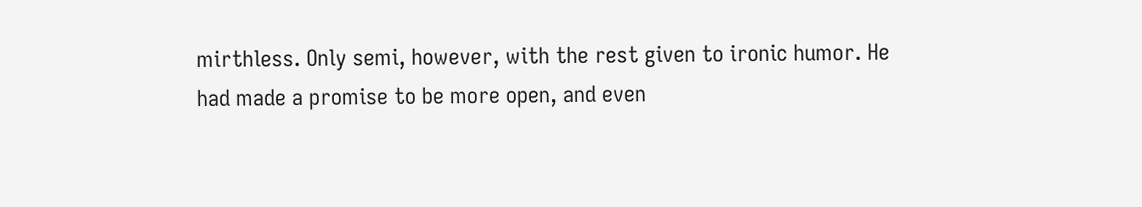mirthless. Only semi, however, with the rest given to ironic humor. He had made a promise to be more open, and even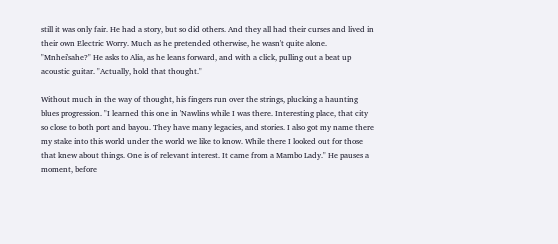still it was only fair. He had a story, but so did others. And they all had their curses and lived in their own Electric Worry. Much as he pretended otherwise, he wasn't quite alone. "Mnhei'sahe?" He asks to Alia, as he leans forward, and with a click, pulling out a beat up acoustic guitar. "Actually, hold that thought."

Without much in the way of thought, his fingers run over the strings, plucking a haunting blues progression. "I learned this one in 'Nawlins while I was there. Interesting place, that city so close to both port and bayou. They have many legacies, and stories. I also got my name there my stake into this world under the world we like to know. While there I looked out for those that knew about things. One is of relevant interest. It came from a Mambo Lady." He pauses a moment, before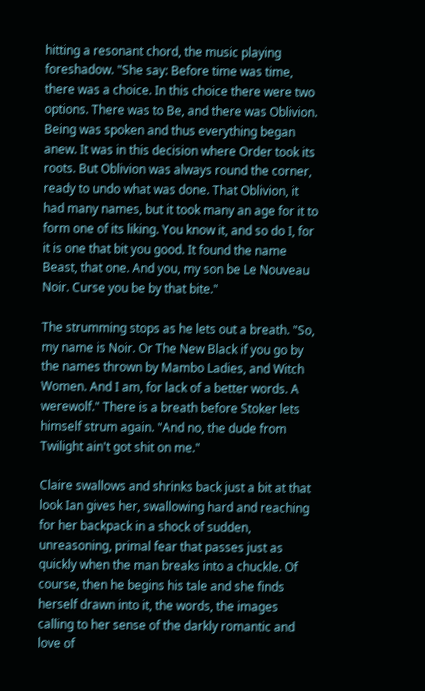hitting a resonant chord, the music playing foreshadow. "She say: Before time was time, there was a choice. In this choice there were two options. There was to Be, and there was Oblivion. Being was spoken and thus everything began anew. It was in this decision where Order took its roots. But Oblivion was always round the corner, ready to undo what was done. That Oblivion, it had many names, but it took many an age for it to form one of its liking. You know it, and so do I, for it is one that bit you good. It found the name Beast, that one. And you, my son be Le Nouveau Noir. Curse you be by that bite."

The strumming stops as he lets out a breath. "So, my name is Noir. Or The New Black if you go by the names thrown by Mambo Ladies, and Witch Women. And I am, for lack of a better words. A werewolf." There is a breath before Stoker lets himself strum again. "And no, the dude from Twilight ain't got shit on me."

Claire swallows and shrinks back just a bit at that look Ian gives her, swallowing hard and reaching for her backpack in a shock of sudden, unreasoning, primal fear that passes just as quickly when the man breaks into a chuckle. Of course, then he begins his tale and she finds herself drawn into it, the words, the images calling to her sense of the darkly romantic and love of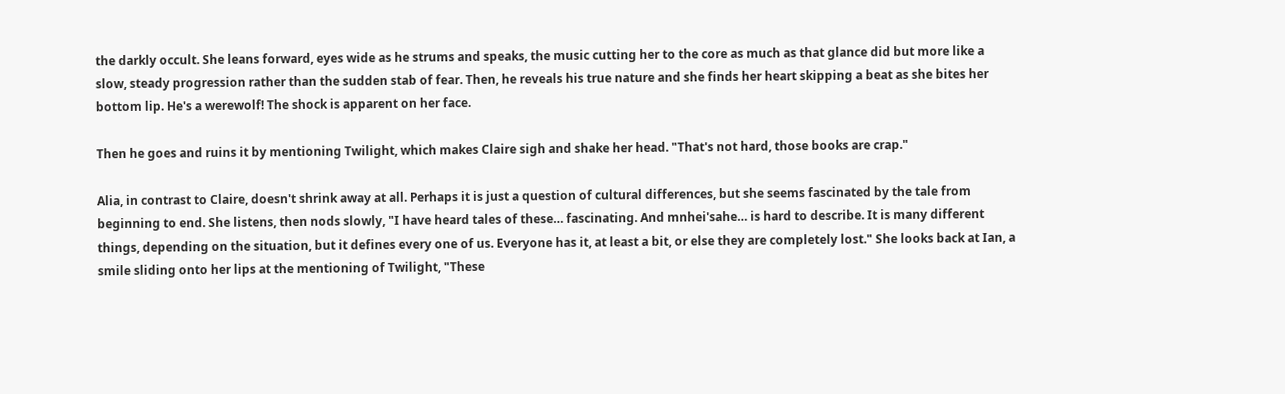the darkly occult. She leans forward, eyes wide as he strums and speaks, the music cutting her to the core as much as that glance did but more like a slow, steady progression rather than the sudden stab of fear. Then, he reveals his true nature and she finds her heart skipping a beat as she bites her bottom lip. He's a werewolf! The shock is apparent on her face.

Then he goes and ruins it by mentioning Twilight, which makes Claire sigh and shake her head. "That's not hard, those books are crap."

Alia, in contrast to Claire, doesn't shrink away at all. Perhaps it is just a question of cultural differences, but she seems fascinated by the tale from beginning to end. She listens, then nods slowly, "I have heard tales of these… fascinating. And mnhei'sahe… is hard to describe. It is many different things, depending on the situation, but it defines every one of us. Everyone has it, at least a bit, or else they are completely lost." She looks back at Ian, a smile sliding onto her lips at the mentioning of Twilight, "These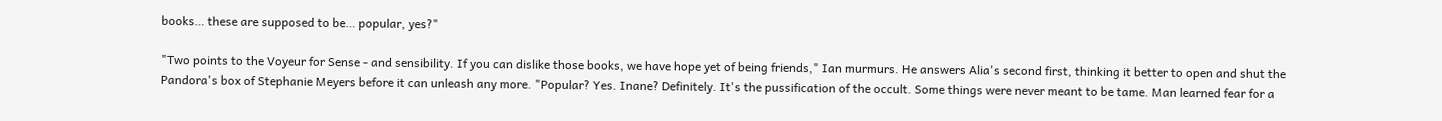books… these are supposed to be… popular, yes?"

"Two points to the Voyeur for Sense - and sensibility. If you can dislike those books, we have hope yet of being friends," Ian murmurs. He answers Alia's second first, thinking it better to open and shut the Pandora's box of Stephanie Meyers before it can unleash any more. "Popular? Yes. Inane? Definitely. It's the pussification of the occult. Some things were never meant to be tame. Man learned fear for a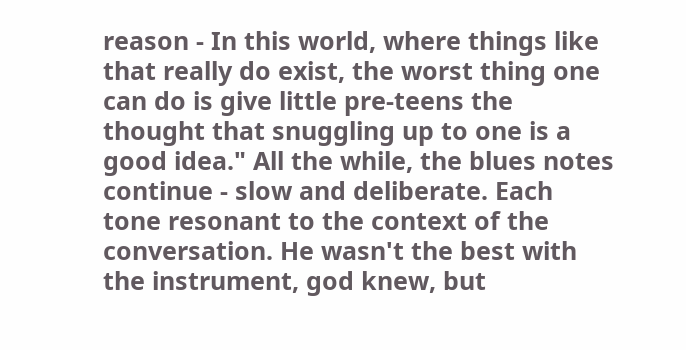reason - In this world, where things like that really do exist, the worst thing one can do is give little pre-teens the thought that snuggling up to one is a good idea." All the while, the blues notes continue - slow and deliberate. Each tone resonant to the context of the conversation. He wasn't the best with the instrument, god knew, but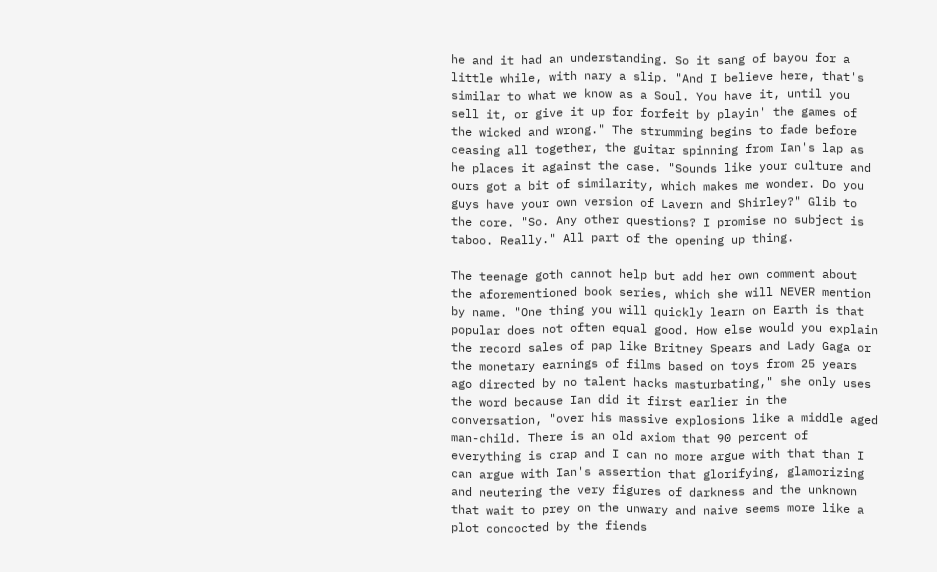he and it had an understanding. So it sang of bayou for a little while, with nary a slip. "And I believe here, that's similar to what we know as a Soul. You have it, until you sell it, or give it up for forfeit by playin' the games of the wicked and wrong." The strumming begins to fade before ceasing all together, the guitar spinning from Ian's lap as he places it against the case. "Sounds like your culture and ours got a bit of similarity, which makes me wonder. Do you guys have your own version of Lavern and Shirley?" Glib to the core. "So. Any other questions? I promise no subject is taboo. Really." All part of the opening up thing.

The teenage goth cannot help but add her own comment about the aforementioned book series, which she will NEVER mention by name. "One thing you will quickly learn on Earth is that popular does not often equal good. How else would you explain the record sales of pap like Britney Spears and Lady Gaga or the monetary earnings of films based on toys from 25 years ago directed by no talent hacks masturbating," she only uses the word because Ian did it first earlier in the conversation, "over his massive explosions like a middle aged man-child. There is an old axiom that 90 percent of everything is crap and I can no more argue with that than I can argue with Ian's assertion that glorifying, glamorizing and neutering the very figures of darkness and the unknown that wait to prey on the unwary and naive seems more like a plot concocted by the fiends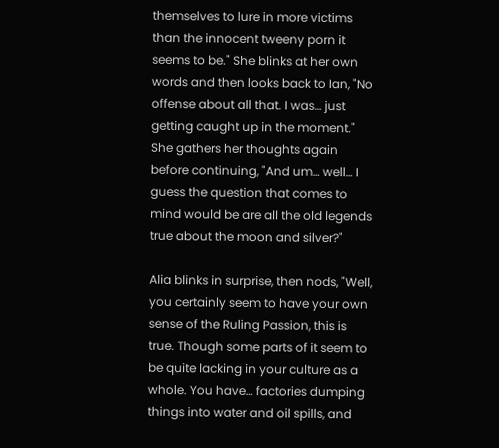themselves to lure in more victims than the innocent tweeny porn it seems to be." She blinks at her own words and then looks back to Ian, "No offense about all that. I was… just getting caught up in the moment."
She gathers her thoughts again before continuing, "And um… well… I guess the question that comes to mind would be are all the old legends true about the moon and silver?"

Alia blinks in surprise, then nods, "Well, you certainly seem to have your own sense of the Ruling Passion, this is true. Though some parts of it seem to be quite lacking in your culture as a whole. You have… factories dumping things into water and oil spills, and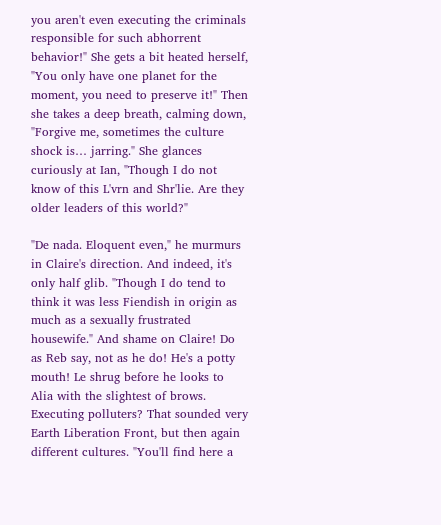you aren't even executing the criminals responsible for such abhorrent behavior!" She gets a bit heated herself, "You only have one planet for the moment, you need to preserve it!" Then she takes a deep breath, calming down, "Forgive me, sometimes the culture shock is… jarring." She glances curiously at Ian, "Though I do not know of this L'vrn and Shr'lie. Are they older leaders of this world?"

"De nada. Eloquent even," he murmurs in Claire's direction. And indeed, it's only half glib. "Though I do tend to think it was less Fiendish in origin as much as a sexually frustrated housewife." And shame on Claire! Do as Reb say, not as he do! He's a potty mouth! Le shrug before he looks to Alia with the slightest of brows. Executing polluters? That sounded very Earth Liberation Front, but then again different cultures. "You'll find here a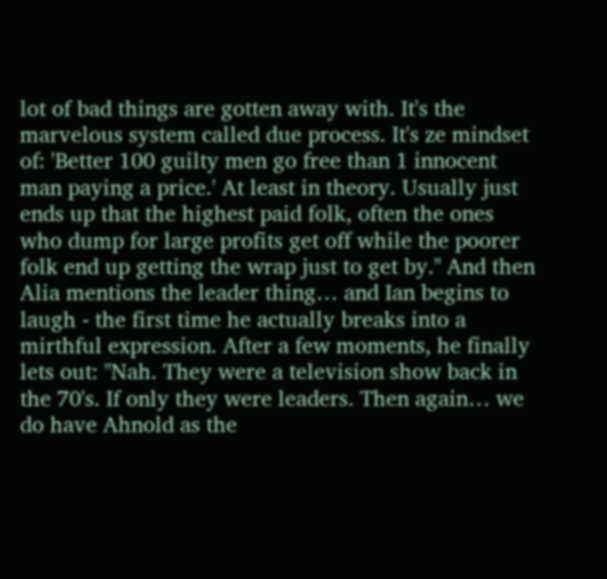lot of bad things are gotten away with. It's the marvelous system called due process. It's ze mindset of: 'Better 100 guilty men go free than 1 innocent man paying a price.' At least in theory. Usually just ends up that the highest paid folk, often the ones who dump for large profits get off while the poorer folk end up getting the wrap just to get by." And then Alia mentions the leader thing… and Ian begins to laugh - the first time he actually breaks into a mirthful expression. After a few moments, he finally lets out: "Nah. They were a television show back in the 70's. If only they were leaders. Then again… we do have Ahnold as the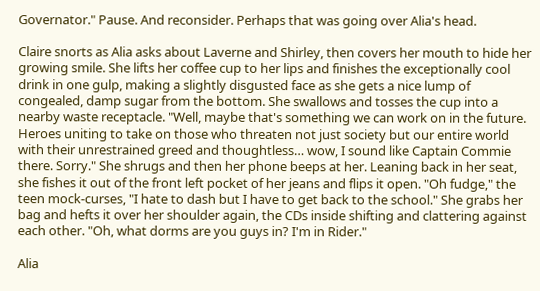Governator." Pause. And reconsider. Perhaps that was going over Alia's head.

Claire snorts as Alia asks about Laverne and Shirley, then covers her mouth to hide her growing smile. She lifts her coffee cup to her lips and finishes the exceptionally cool drink in one gulp, making a slightly disgusted face as she gets a nice lump of congealed, damp sugar from the bottom. She swallows and tosses the cup into a nearby waste receptacle. "Well, maybe that's something we can work on in the future. Heroes uniting to take on those who threaten not just society but our entire world with their unrestrained greed and thoughtless… wow, I sound like Captain Commie there. Sorry." She shrugs and then her phone beeps at her. Leaning back in her seat, she fishes it out of the front left pocket of her jeans and flips it open. "Oh fudge," the teen mock-curses, "I hate to dash but I have to get back to the school." She grabs her bag and hefts it over her shoulder again, the CDs inside shifting and clattering against each other. "Oh, what dorms are you guys in? I'm in Rider."

Alia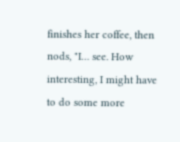finishes her coffee, then nods, "I… see. How interesting, I might have to do some more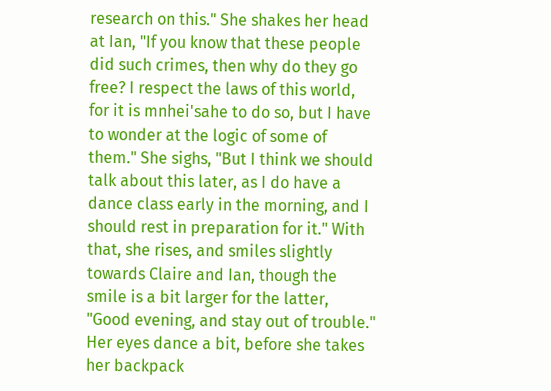research on this." She shakes her head at Ian, "If you know that these people did such crimes, then why do they go free? I respect the laws of this world, for it is mnhei'sahe to do so, but I have to wonder at the logic of some of them." She sighs, "But I think we should talk about this later, as I do have a dance class early in the morning, and I should rest in preparation for it." With that, she rises, and smiles slightly towards Claire and Ian, though the smile is a bit larger for the latter, "Good evening, and stay out of trouble." Her eyes dance a bit, before she takes her backpack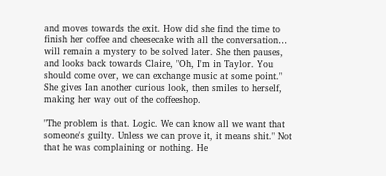and moves towards the exit. How did she find the time to finish her coffee and cheesecake with all the conversation… will remain a mystery to be solved later. She then pauses, and looks back towards Claire, "Oh, I'm in Taylor. You should come over, we can exchange music at some point." She gives Ian another curious look, then smiles to herself, making her way out of the coffeeshop.

"The problem is that. Logic. We can know all we want that someone's guilty. Unless we can prove it, it means shit." Not that he was complaining or nothing. He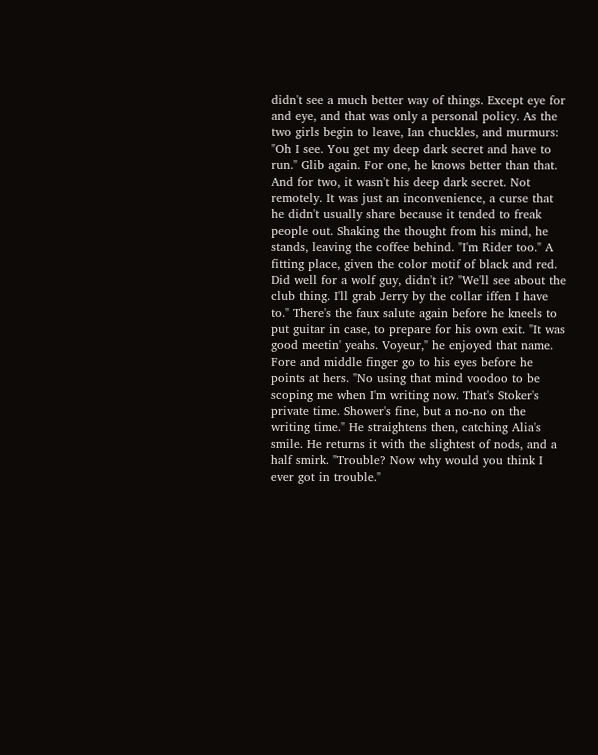didn't see a much better way of things. Except eye for and eye, and that was only a personal policy. As the two girls begin to leave, Ian chuckles, and murmurs: "Oh I see. You get my deep dark secret and have to run." Glib again. For one, he knows better than that. And for two, it wasn't his deep dark secret. Not remotely. It was just an inconvenience, a curse that he didn't usually share because it tended to freak people out. Shaking the thought from his mind, he stands, leaving the coffee behind. "I'm Rider too." A fitting place, given the color motif of black and red. Did well for a wolf guy, didn't it? "We'll see about the club thing. I'll grab Jerry by the collar iffen I have to." There's the faux salute again before he kneels to put guitar in case, to prepare for his own exit. "It was good meetin' yeahs. Voyeur," he enjoyed that name. Fore and middle finger go to his eyes before he points at hers. "No using that mind voodoo to be scoping me when I'm writing now. That's Stoker's private time. Shower's fine, but a no-no on the writing time." He straightens then, catching Alia's smile. He returns it with the slightest of nods, and a half smirk. "Trouble? Now why would you think I ever got in trouble."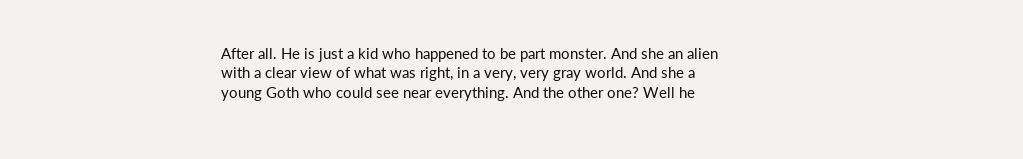After all. He is just a kid who happened to be part monster. And she an alien with a clear view of what was right, in a very, very gray world. And she a young Goth who could see near everything. And the other one? Well he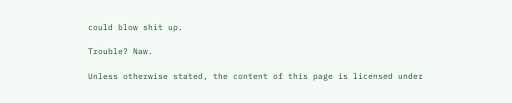could blow shit up.

Trouble? Naw.

Unless otherwise stated, the content of this page is licensed under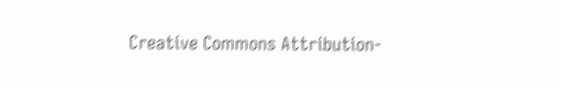Creative Commons Attribution-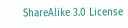ShareAlike 3.0 License